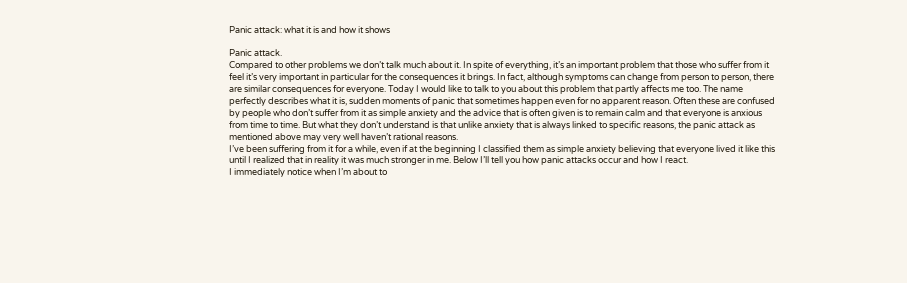Panic attack: what it is and how it shows

Panic attack.
Compared to other problems we don’t talk much about it. In spite of everything, it’s an important problem that those who suffer from it feel it’s very important in particular for the consequences it brings. In fact, although symptoms can change from person to person, there are similar consequences for everyone. Today I would like to talk to you about this problem that partly affects me too. The name perfectly describes what it is, sudden moments of panic that sometimes happen even for no apparent reason. Often these are confused by people who don’t suffer from it as simple anxiety and the advice that is often given is to remain calm and that everyone is anxious from time to time. But what they don’t understand is that unlike anxiety that is always linked to specific reasons, the panic attack as mentioned above may very well haven’t rational reasons.
I’ve been suffering from it for a while, even if at the beginning I classified them as simple anxiety believing that everyone lived it like this until I realized that in reality it was much stronger in me. Below I’ll tell you how panic attacks occur and how I react.
I immediately notice when I’m about to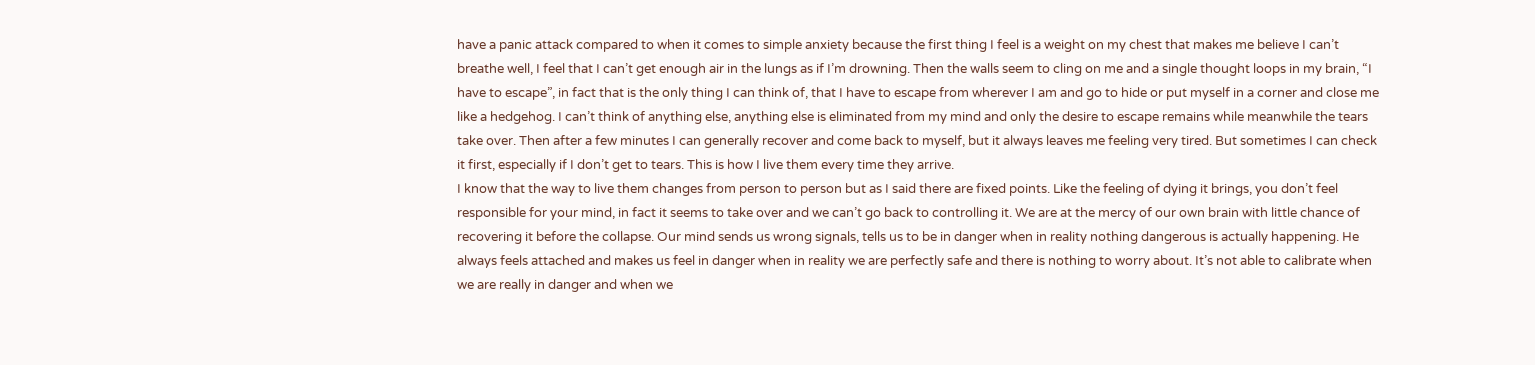have a panic attack compared to when it comes to simple anxiety because the first thing I feel is a weight on my chest that makes me believe I can’t breathe well, I feel that I can’t get enough air in the lungs as if I’m drowning. Then the walls seem to cling on me and a single thought loops in my brain, “I have to escape”, in fact that is the only thing I can think of, that I have to escape from wherever I am and go to hide or put myself in a corner and close me like a hedgehog. I can’t think of anything else, anything else is eliminated from my mind and only the desire to escape remains while meanwhile the tears take over. Then after a few minutes I can generally recover and come back to myself, but it always leaves me feeling very tired. But sometimes I can check it first, especially if I don’t get to tears. This is how I live them every time they arrive.
I know that the way to live them changes from person to person but as I said there are fixed points. Like the feeling of dying it brings, you don’t feel responsible for your mind, in fact it seems to take over and we can’t go back to controlling it. We are at the mercy of our own brain with little chance of recovering it before the collapse. Our mind sends us wrong signals, tells us to be in danger when in reality nothing dangerous is actually happening. He always feels attached and makes us feel in danger when in reality we are perfectly safe and there is nothing to worry about. It’s not able to calibrate when we are really in danger and when we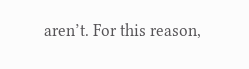aren’t. For this reason,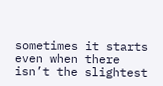sometimes it starts even when there isn’t the slightest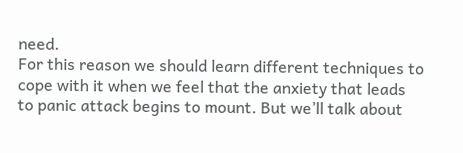need.
For this reason we should learn different techniques to cope with it when we feel that the anxiety that leads to panic attack begins to mount. But we’ll talk about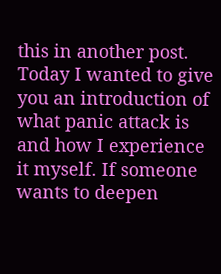this in another post. Today I wanted to give you an introduction of what panic attack is and how I experience it myself. If someone wants to deepen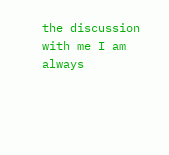the discussion with me I am always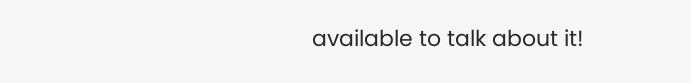available to talk about it!